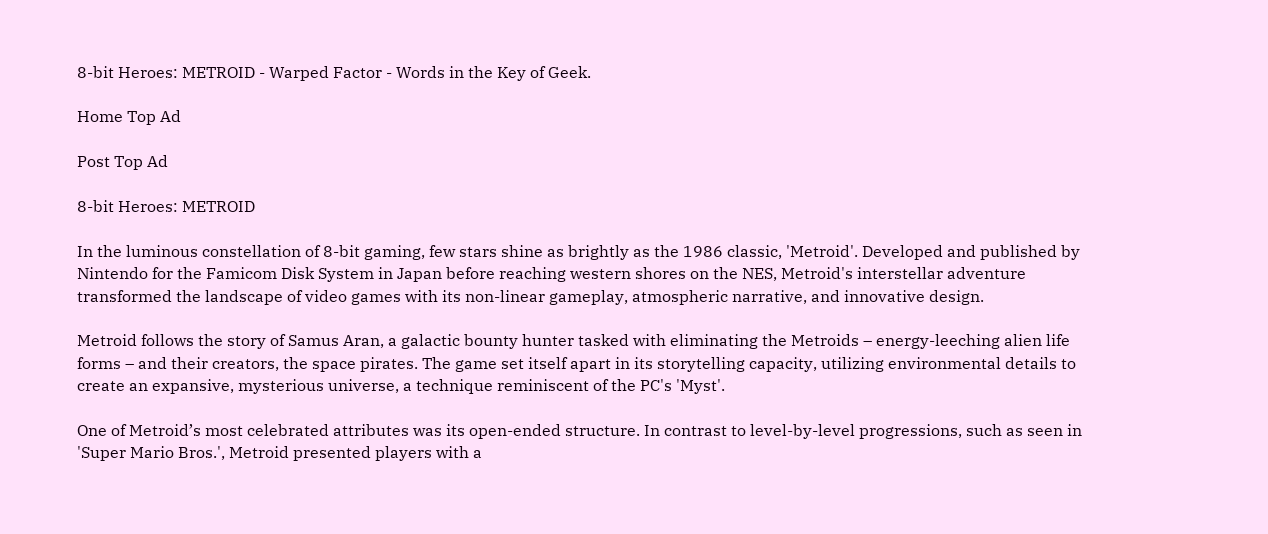8-bit Heroes: METROID - Warped Factor - Words in the Key of Geek.

Home Top Ad

Post Top Ad

8-bit Heroes: METROID

In the luminous constellation of 8-bit gaming, few stars shine as brightly as the 1986 classic, 'Metroid'. Developed and published by Nintendo for the Famicom Disk System in Japan before reaching western shores on the NES, Metroid's interstellar adventure transformed the landscape of video games with its non-linear gameplay, atmospheric narrative, and innovative design.

Metroid follows the story of Samus Aran, a galactic bounty hunter tasked with eliminating the Metroids – energy-leeching alien life forms – and their creators, the space pirates. The game set itself apart in its storytelling capacity, utilizing environmental details to create an expansive, mysterious universe, a technique reminiscent of the PC's 'Myst'.

One of Metroid’s most celebrated attributes was its open-ended structure. In contrast to level-by-level progressions, such as seen in 'Super Mario Bros.', Metroid presented players with a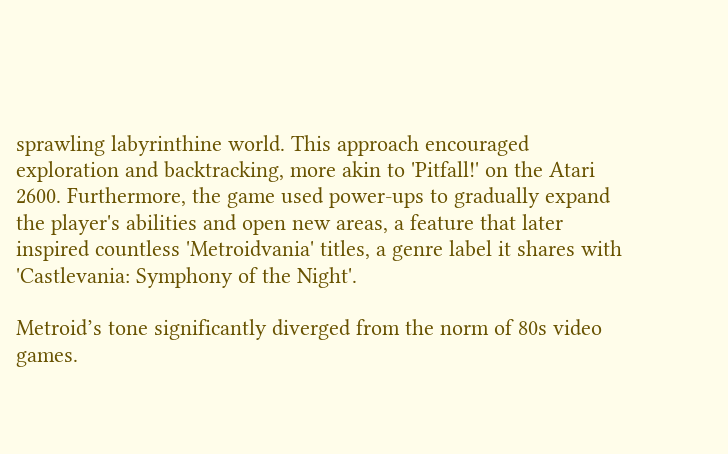sprawling labyrinthine world. This approach encouraged exploration and backtracking, more akin to 'Pitfall!' on the Atari 2600. Furthermore, the game used power-ups to gradually expand the player's abilities and open new areas, a feature that later inspired countless 'Metroidvania' titles, a genre label it shares with 'Castlevania: Symphony of the Night'.

Metroid’s tone significantly diverged from the norm of 80s video games.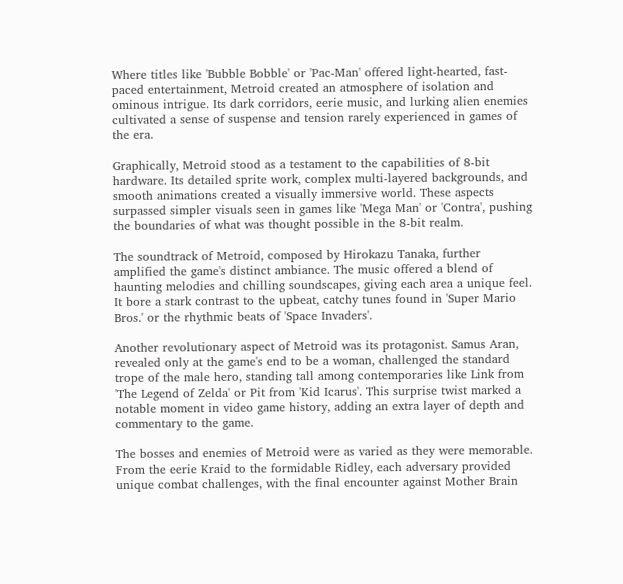Where titles like 'Bubble Bobble' or 'Pac-Man' offered light-hearted, fast-paced entertainment, Metroid created an atmosphere of isolation and ominous intrigue. Its dark corridors, eerie music, and lurking alien enemies cultivated a sense of suspense and tension rarely experienced in games of the era.

Graphically, Metroid stood as a testament to the capabilities of 8-bit hardware. Its detailed sprite work, complex multi-layered backgrounds, and smooth animations created a visually immersive world. These aspects surpassed simpler visuals seen in games like 'Mega Man' or 'Contra', pushing the boundaries of what was thought possible in the 8-bit realm.

The soundtrack of Metroid, composed by Hirokazu Tanaka, further amplified the game's distinct ambiance. The music offered a blend of haunting melodies and chilling soundscapes, giving each area a unique feel. It bore a stark contrast to the upbeat, catchy tunes found in 'Super Mario Bros.' or the rhythmic beats of 'Space Invaders'.

Another revolutionary aspect of Metroid was its protagonist. Samus Aran, revealed only at the game's end to be a woman, challenged the standard trope of the male hero, standing tall among contemporaries like Link from 'The Legend of Zelda' or Pit from 'Kid Icarus'. This surprise twist marked a notable moment in video game history, adding an extra layer of depth and commentary to the game.

The bosses and enemies of Metroid were as varied as they were memorable. From the eerie Kraid to the formidable Ridley, each adversary provided unique combat challenges, with the final encounter against Mother Brain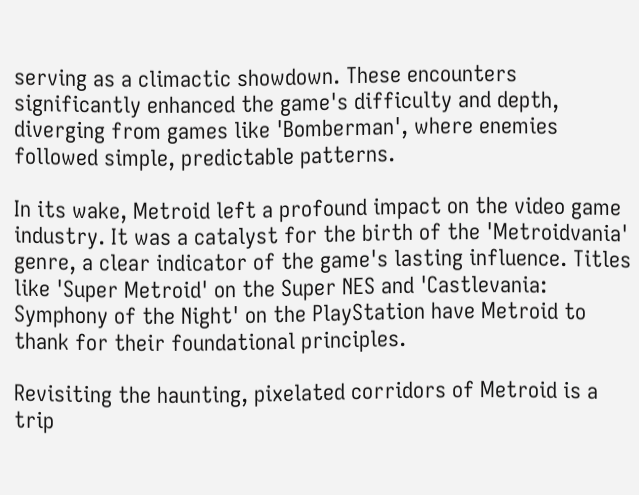serving as a climactic showdown. These encounters significantly enhanced the game's difficulty and depth, diverging from games like 'Bomberman', where enemies followed simple, predictable patterns.

In its wake, Metroid left a profound impact on the video game industry. It was a catalyst for the birth of the 'Metroidvania' genre, a clear indicator of the game's lasting influence. Titles like 'Super Metroid' on the Super NES and 'Castlevania: Symphony of the Night' on the PlayStation have Metroid to thank for their foundational principles.

Revisiting the haunting, pixelated corridors of Metroid is a trip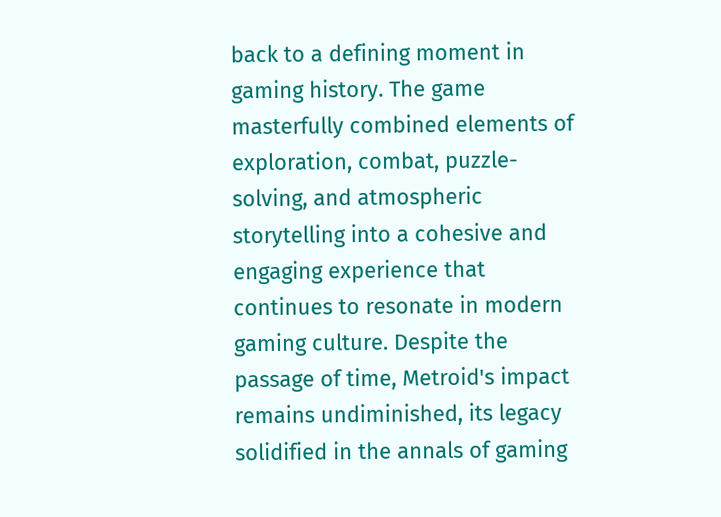back to a defining moment in gaming history. The game masterfully combined elements of exploration, combat, puzzle-solving, and atmospheric storytelling into a cohesive and engaging experience that continues to resonate in modern gaming culture. Despite the passage of time, Metroid's impact remains undiminished, its legacy solidified in the annals of gaming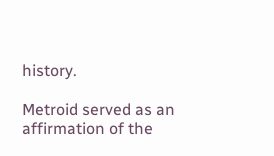history.

Metroid served as an affirmation of the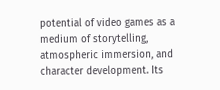potential of video games as a medium of storytelling, atmospheric immersion, and character development. Its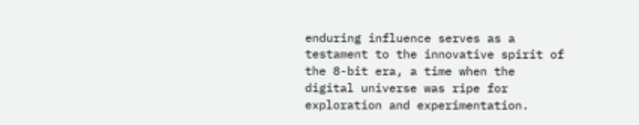enduring influence serves as a testament to the innovative spirit of the 8-bit era, a time when the digital universe was ripe for exploration and experimentation.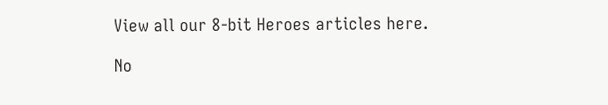View all our 8-bit Heroes articles here.

No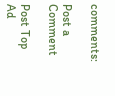comments:

Post a Comment

Post Top Ad